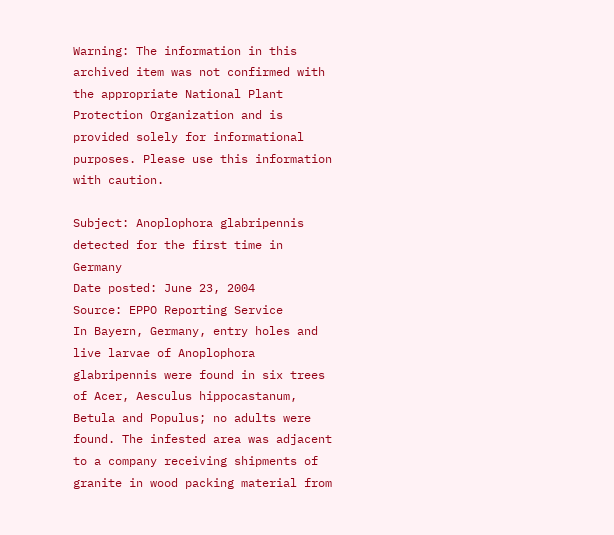Warning: The information in this archived item was not confirmed with the appropriate National Plant Protection Organization and is provided solely for informational purposes. Please use this information with caution.

Subject: Anoplophora glabripennis detected for the first time in Germany
Date posted: June 23, 2004
Source: EPPO Reporting Service
In Bayern, Germany, entry holes and live larvae of Anoplophora glabripennis were found in six trees of Acer, Aesculus hippocastanum, Betula and Populus; no adults were found. The infested area was adjacent to a company receiving shipments of granite in wood packing material from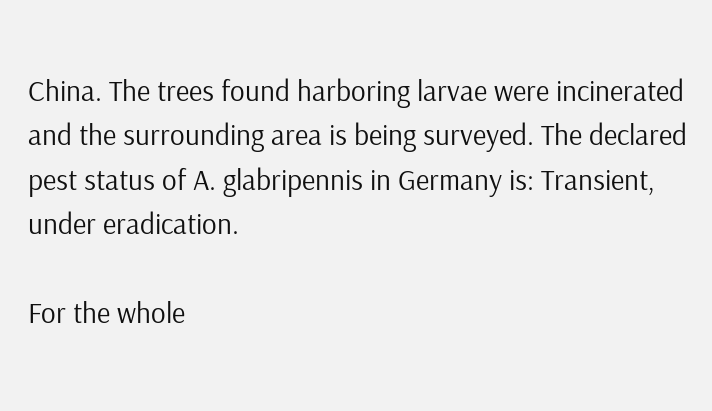China. The trees found harboring larvae were incinerated and the surrounding area is being surveyed. The declared pest status of A. glabripennis in Germany is: Transient, under eradication.

For the whole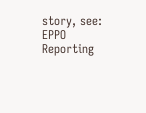story, see:
EPPO Reporting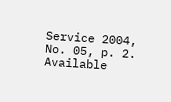Service 2004, No. 05, p. 2. Available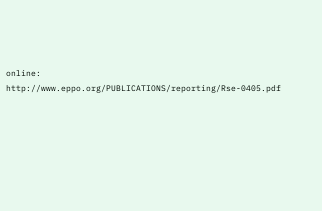online: http://www.eppo.org/PUBLICATIONS/reporting/Rse-0405.pdf